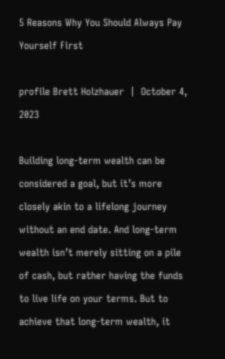5 Reasons Why You Should Always Pay Yourself First

profile Brett Holzhauer  |  October 4, 2023

Building long-term wealth can be considered a goal, but it’s more closely akin to a lifelong journey without an end date. And long-term wealth isn’t merely sitting on a pile of cash, but rather having the funds to live life on your terms. But to achieve that long-term wealth, it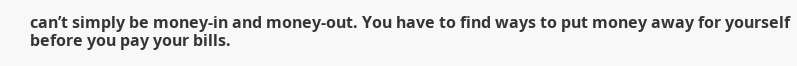can’t simply be money-in and money-out. You have to find ways to put money away for yourself before you pay your bills.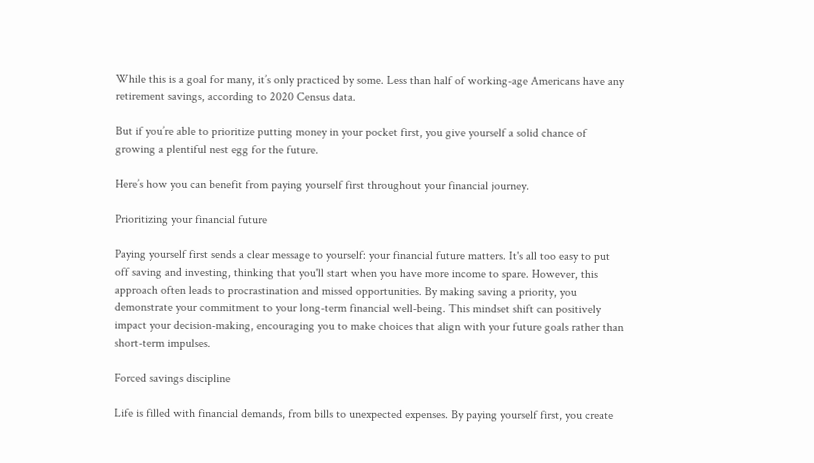While this is a goal for many, it’s only practiced by some. Less than half of working-age Americans have any retirement savings, according to 2020 Census data.

But if you’re able to prioritize putting money in your pocket first, you give yourself a solid chance of growing a plentiful nest egg for the future.

Here’s how you can benefit from paying yourself first throughout your financial journey.

Prioritizing your financial future

Paying yourself first sends a clear message to yourself: your financial future matters. It's all too easy to put off saving and investing, thinking that you'll start when you have more income to spare. However, this approach often leads to procrastination and missed opportunities. By making saving a priority, you demonstrate your commitment to your long-term financial well-being. This mindset shift can positively impact your decision-making, encouraging you to make choices that align with your future goals rather than short-term impulses.

Forced savings discipline

Life is filled with financial demands, from bills to unexpected expenses. By paying yourself first, you create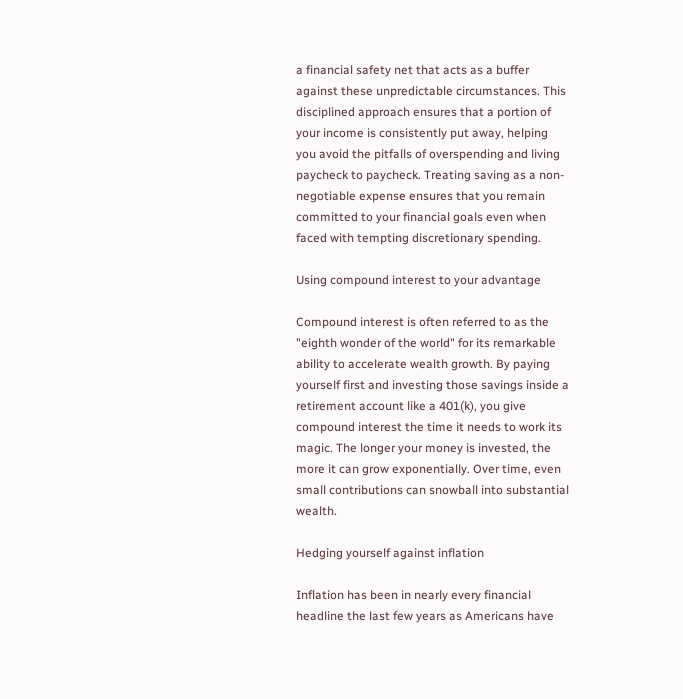a financial safety net that acts as a buffer against these unpredictable circumstances. This disciplined approach ensures that a portion of your income is consistently put away, helping you avoid the pitfalls of overspending and living paycheck to paycheck. Treating saving as a non-negotiable expense ensures that you remain committed to your financial goals even when faced with tempting discretionary spending.

Using compound interest to your advantage

Compound interest is often referred to as the "eighth wonder of the world" for its remarkable ability to accelerate wealth growth. By paying yourself first and investing those savings inside a retirement account like a 401(k), you give compound interest the time it needs to work its magic. The longer your money is invested, the more it can grow exponentially. Over time, even small contributions can snowball into substantial wealth.

Hedging yourself against inflation

Inflation has been in nearly every financial headline the last few years as Americans have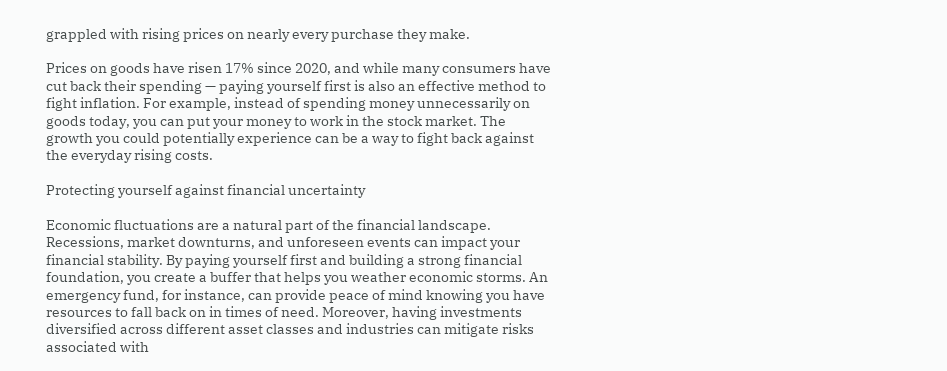grappled with rising prices on nearly every purchase they make.

Prices on goods have risen 17% since 2020, and while many consumers have cut back their spending — paying yourself first is also an effective method to fight inflation. For example, instead of spending money unnecessarily on goods today, you can put your money to work in the stock market. The growth you could potentially experience can be a way to fight back against the everyday rising costs.

Protecting yourself against financial uncertainty

Economic fluctuations are a natural part of the financial landscape. Recessions, market downturns, and unforeseen events can impact your financial stability. By paying yourself first and building a strong financial foundation, you create a buffer that helps you weather economic storms. An emergency fund, for instance, can provide peace of mind knowing you have resources to fall back on in times of need. Moreover, having investments diversified across different asset classes and industries can mitigate risks associated with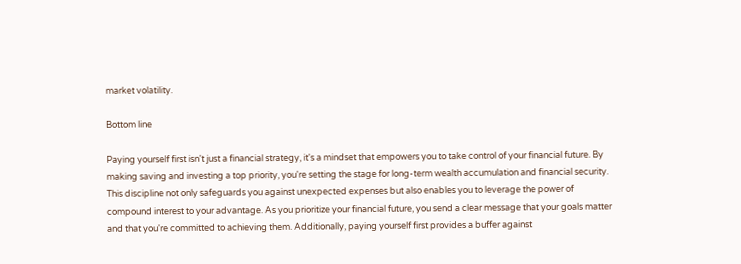market volatility.

Bottom line

Paying yourself first isn't just a financial strategy, it's a mindset that empowers you to take control of your financial future. By making saving and investing a top priority, you're setting the stage for long-term wealth accumulation and financial security. This discipline not only safeguards you against unexpected expenses but also enables you to leverage the power of compound interest to your advantage. As you prioritize your financial future, you send a clear message that your goals matter and that you're committed to achieving them. Additionally, paying yourself first provides a buffer against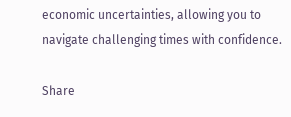economic uncertainties, allowing you to navigate challenging times with confidence.

Share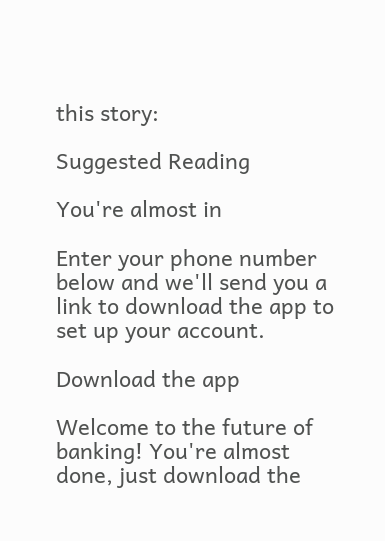this story:

Suggested Reading

You're almost in

Enter your phone number below and we'll send you a link to download the app to set up your account.

Download the app

Welcome to the future of banking! You're almost done, just download the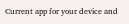Current app for your device and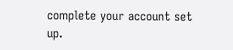complete your account set up.